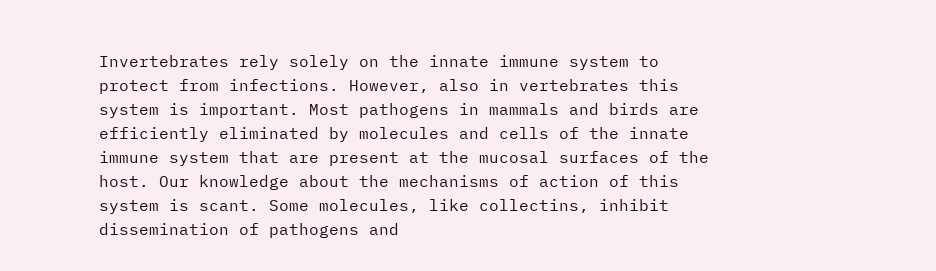Invertebrates rely solely on the innate immune system to protect from infections. However, also in vertebrates this system is important. Most pathogens in mammals and birds are efficiently eliminated by molecules and cells of the innate immune system that are present at the mucosal surfaces of the host. Our knowledge about the mechanisms of action of this system is scant. Some molecules, like collectins, inhibit dissemination of pathogens and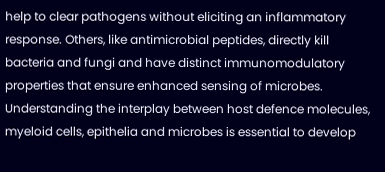help to clear pathogens without eliciting an inflammatory response. Others, like antimicrobial peptides, directly kill bacteria and fungi and have distinct immunomodulatory properties that ensure enhanced sensing of microbes. Understanding the interplay between host defence molecules, myeloid cells, epithelia and microbes is essential to develop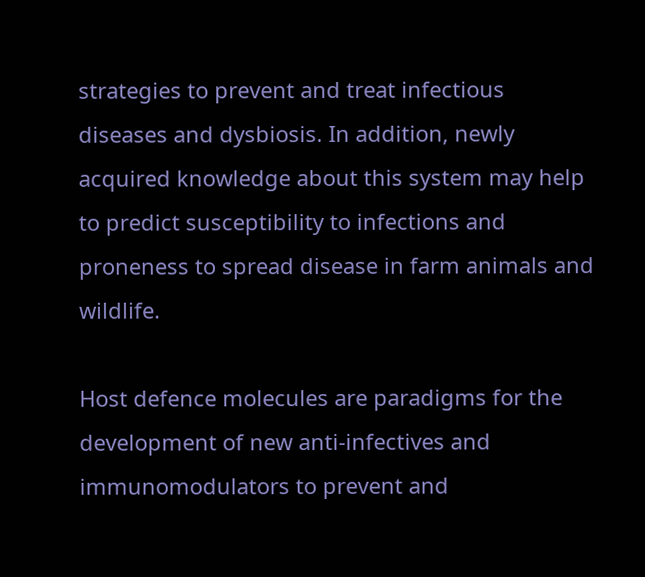strategies to prevent and treat infectious diseases and dysbiosis. In addition, newly acquired knowledge about this system may help to predict susceptibility to infections and proneness to spread disease in farm animals and wildlife.

Host defence molecules are paradigms for the development of new anti-infectives and immunomodulators to prevent and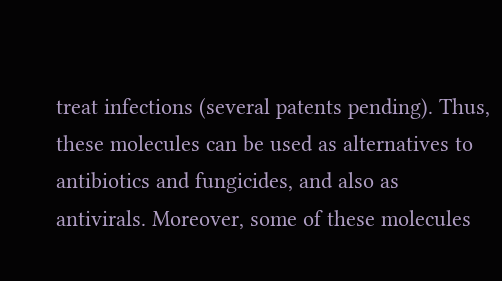treat infections (several patents pending). Thus, these molecules can be used as alternatives to antibiotics and fungicides, and also as antivirals. Moreover, some of these molecules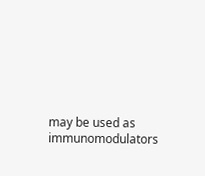may be used as immunomodulators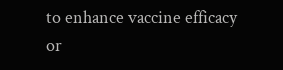to enhance vaccine efficacy or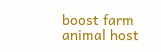boost farm animal host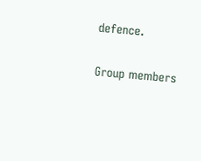defence.

Group members